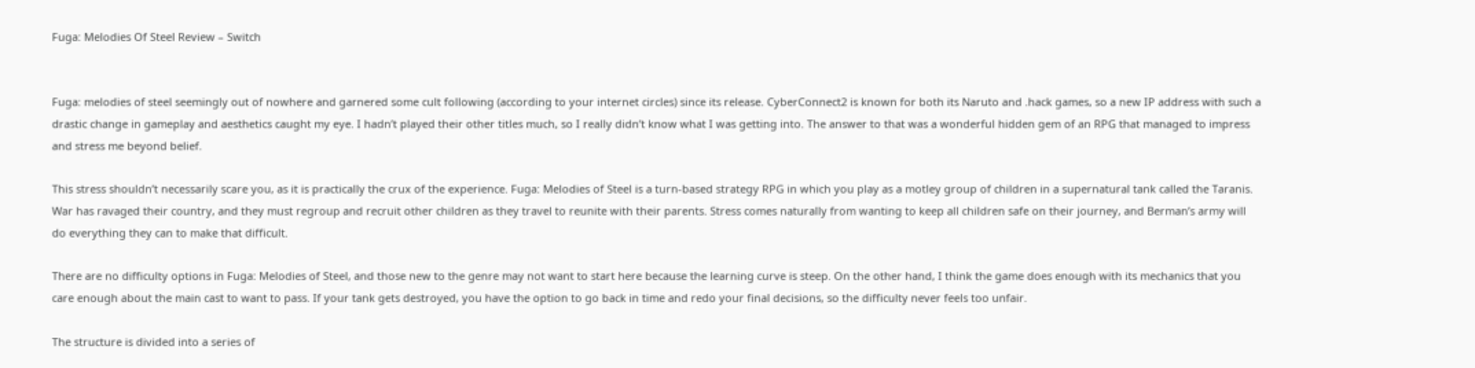Fuga: Melodies Of Steel Review – Switch


Fuga: melodies of steel seemingly out of nowhere and garnered some cult following (according to your internet circles) since its release. CyberConnect2 is known for both its Naruto and .hack games, so a new IP address with such a drastic change in gameplay and aesthetics caught my eye. I hadn’t played their other titles much, so I really didn’t know what I was getting into. The answer to that was a wonderful hidden gem of an RPG that managed to impress and stress me beyond belief.

This stress shouldn’t necessarily scare you, as it is practically the crux of the experience. Fuga: Melodies of Steel is a turn-based strategy RPG in which you play as a motley group of children in a supernatural tank called the Taranis. War has ravaged their country, and they must regroup and recruit other children as they travel to reunite with their parents. Stress comes naturally from wanting to keep all children safe on their journey, and Berman’s army will do everything they can to make that difficult.

There are no difficulty options in Fuga: Melodies of Steel, and those new to the genre may not want to start here because the learning curve is steep. On the other hand, I think the game does enough with its mechanics that you care enough about the main cast to want to pass. If your tank gets destroyed, you have the option to go back in time and redo your final decisions, so the difficulty never feels too unfair.

The structure is divided into a series of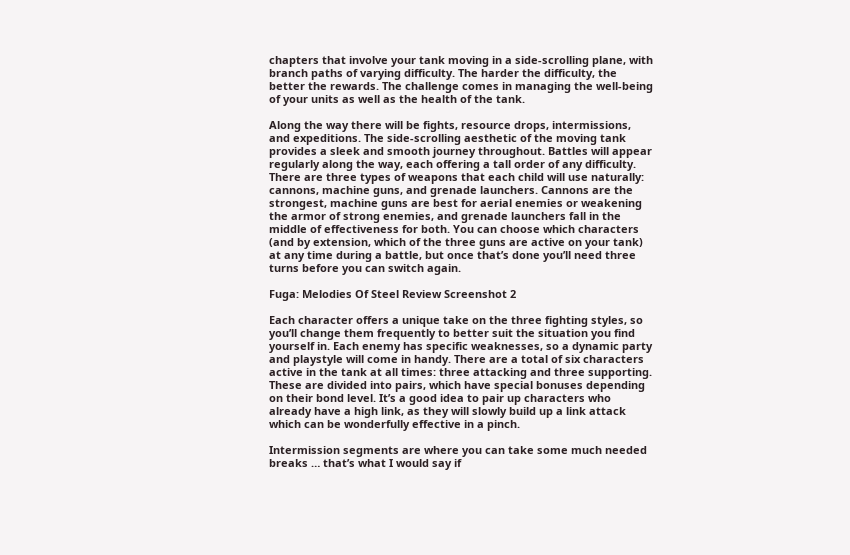chapters that involve your tank moving in a side-scrolling plane, with branch paths of varying difficulty. The harder the difficulty, the better the rewards. The challenge comes in managing the well-being of your units as well as the health of the tank.

Along the way there will be fights, resource drops, intermissions, and expeditions. The side-scrolling aesthetic of the moving tank provides a sleek and smooth journey throughout. Battles will appear regularly along the way, each offering a tall order of any difficulty. There are three types of weapons that each child will use naturally: cannons, machine guns, and grenade launchers. Cannons are the strongest, machine guns are best for aerial enemies or weakening the armor of strong enemies, and grenade launchers fall in the middle of effectiveness for both. You can choose which characters (and by extension, which of the three guns are active on your tank) at any time during a battle, but once that’s done you’ll need three turns before you can switch again.

Fuga: Melodies Of Steel Review Screenshot 2

Each character offers a unique take on the three fighting styles, so you’ll change them frequently to better suit the situation you find yourself in. Each enemy has specific weaknesses, so a dynamic party and playstyle will come in handy. There are a total of six characters active in the tank at all times: three attacking and three supporting. These are divided into pairs, which have special bonuses depending on their bond level. It’s a good idea to pair up characters who already have a high link, as they will slowly build up a link attack which can be wonderfully effective in a pinch.

Intermission segments are where you can take some much needed breaks … that’s what I would say if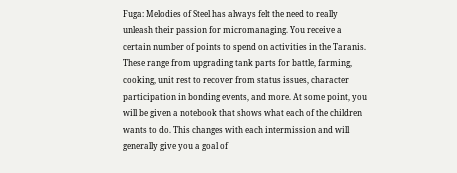Fuga: Melodies of Steel has always felt the need to really unleash their passion for micromanaging. You receive a certain number of points to spend on activities in the Taranis. These range from upgrading tank parts for battle, farming, cooking, unit rest to recover from status issues, character participation in bonding events, and more. At some point, you will be given a notebook that shows what each of the children wants to do. This changes with each intermission and will generally give you a goal of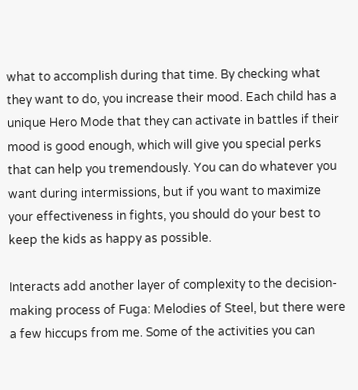what to accomplish during that time. By checking what they want to do, you increase their mood. Each child has a unique Hero Mode that they can activate in battles if their mood is good enough, which will give you special perks that can help you tremendously. You can do whatever you want during intermissions, but if you want to maximize your effectiveness in fights, you should do your best to keep the kids as happy as possible.

Interacts add another layer of complexity to the decision-making process of Fuga: Melodies of Steel, but there were a few hiccups from me. Some of the activities you can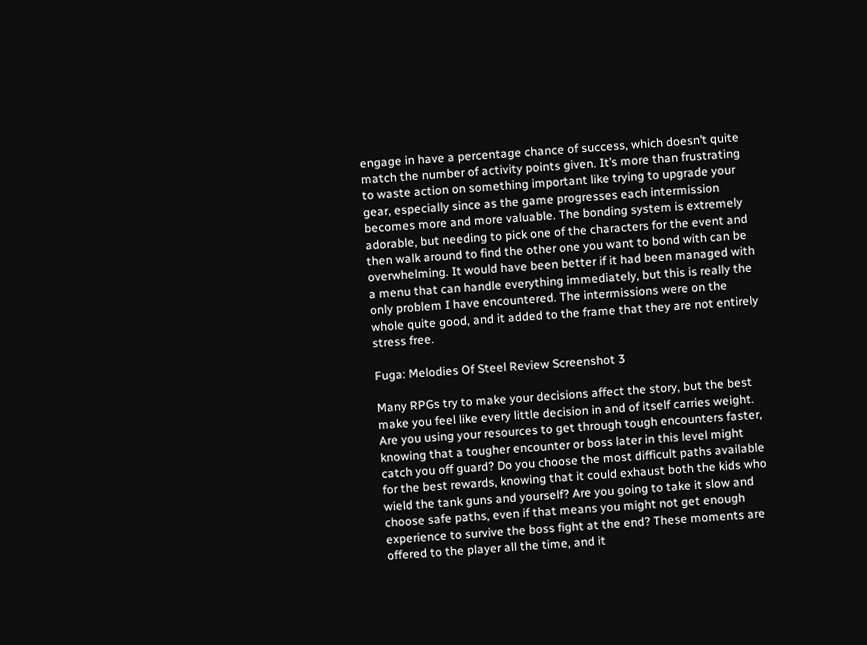engage in have a percentage chance of success, which doesn’t quite match the number of activity points given. It’s more than frustrating to waste action on something important like trying to upgrade your gear, especially since as the game progresses each intermission becomes more and more valuable. The bonding system is extremely adorable, but needing to pick one of the characters for the event and then walk around to find the other one you want to bond with can be overwhelming. It would have been better if it had been managed with a menu that can handle everything immediately, but this is really the only problem I have encountered. The intermissions were on the whole quite good, and it added to the frame that they are not entirely stress free.

Fuga: Melodies Of Steel Review Screenshot 3

Many RPGs try to make your decisions affect the story, but the best make you feel like every little decision in and of itself carries weight. Are you using your resources to get through tough encounters faster, knowing that a tougher encounter or boss later in this level might catch you off guard? Do you choose the most difficult paths available for the best rewards, knowing that it could exhaust both the kids who wield the tank guns and yourself? Are you going to take it slow and choose safe paths, even if that means you might not get enough experience to survive the boss fight at the end? These moments are offered to the player all the time, and it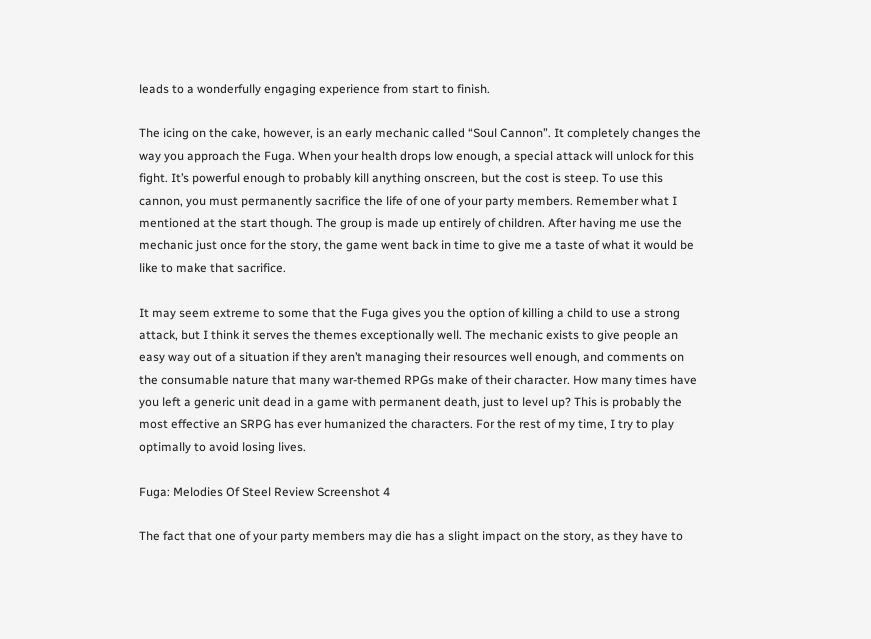leads to a wonderfully engaging experience from start to finish.

The icing on the cake, however, is an early mechanic called “Soul Cannon”. It completely changes the way you approach the Fuga. When your health drops low enough, a special attack will unlock for this fight. It’s powerful enough to probably kill anything onscreen, but the cost is steep. To use this cannon, you must permanently sacrifice the life of one of your party members. Remember what I mentioned at the start though. The group is made up entirely of children. After having me use the mechanic just once for the story, the game went back in time to give me a taste of what it would be like to make that sacrifice.

It may seem extreme to some that the Fuga gives you the option of killing a child to use a strong attack, but I think it serves the themes exceptionally well. The mechanic exists to give people an easy way out of a situation if they aren’t managing their resources well enough, and comments on the consumable nature that many war-themed RPGs make of their character. How many times have you left a generic unit dead in a game with permanent death, just to level up? This is probably the most effective an SRPG has ever humanized the characters. For the rest of my time, I try to play optimally to avoid losing lives.

Fuga: Melodies Of Steel Review Screenshot 4

The fact that one of your party members may die has a slight impact on the story, as they have to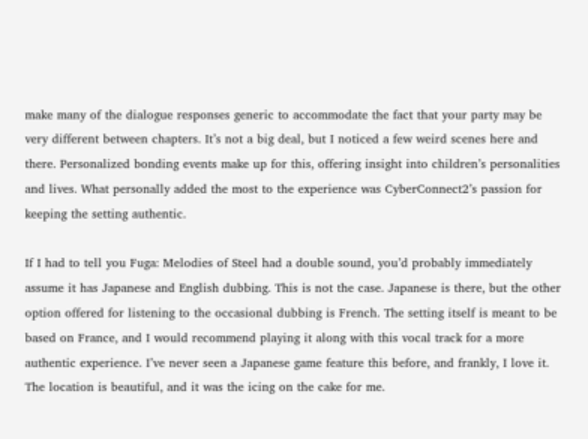make many of the dialogue responses generic to accommodate the fact that your party may be very different between chapters. It’s not a big deal, but I noticed a few weird scenes here and there. Personalized bonding events make up for this, offering insight into children’s personalities and lives. What personally added the most to the experience was CyberConnect2’s passion for keeping the setting authentic.

If I had to tell you Fuga: Melodies of Steel had a double sound, you’d probably immediately assume it has Japanese and English dubbing. This is not the case. Japanese is there, but the other option offered for listening to the occasional dubbing is French. The setting itself is meant to be based on France, and I would recommend playing it along with this vocal track for a more authentic experience. I’ve never seen a Japanese game feature this before, and frankly, I love it. The location is beautiful, and it was the icing on the cake for me.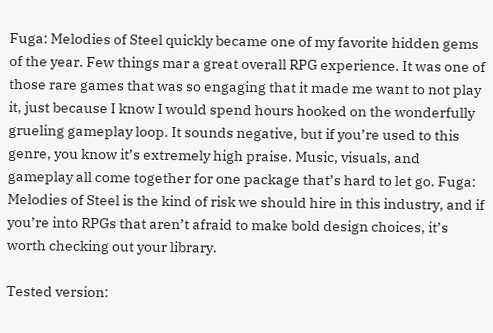Fuga: Melodies of Steel quickly became one of my favorite hidden gems of the year. Few things mar a great overall RPG experience. It was one of those rare games that was so engaging that it made me want to not play it, just because I know I would spend hours hooked on the wonderfully grueling gameplay loop. It sounds negative, but if you’re used to this genre, you know it’s extremely high praise. Music, visuals, and gameplay all come together for one package that’s hard to let go. Fuga: Melodies of Steel is the kind of risk we should hire in this industry, and if you’re into RPGs that aren’t afraid to make bold design choices, it’s worth checking out your library.

Tested version: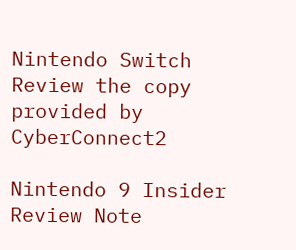Nintendo Switch
Review the copy provided by CyberConnect2

Nintendo 9 Insider Review Note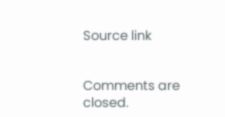Source link


Comments are closed.